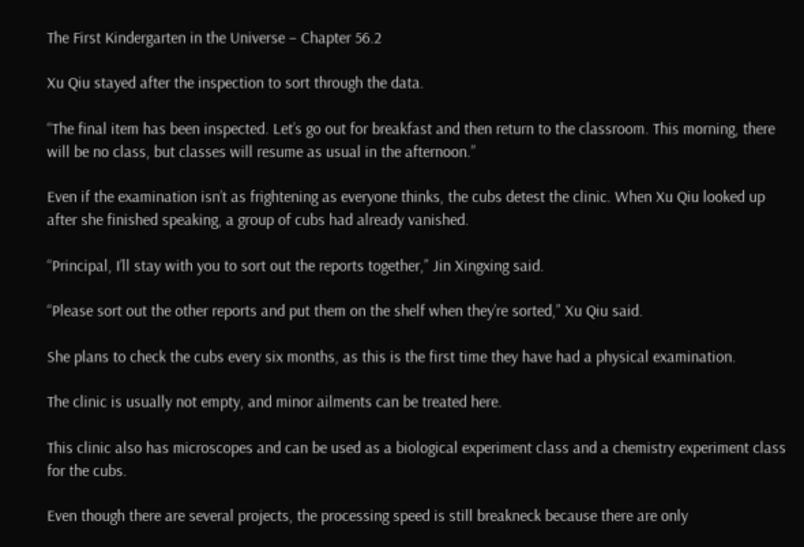The First Kindergarten in the Universe – Chapter 56.2

Xu Qiu stayed after the inspection to sort through the data.

“The final item has been inspected. Let’s go out for breakfast and then return to the classroom. This morning, there will be no class, but classes will resume as usual in the afternoon.”

Even if the examination isn’t as frightening as everyone thinks, the cubs detest the clinic. When Xu Qiu looked up after she finished speaking, a group of cubs had already vanished.

“Principal, I’ll stay with you to sort out the reports together,” Jin Xingxing said.

“Please sort out the other reports and put them on the shelf when they’re sorted,” Xu Qiu said.

She plans to check the cubs every six months, as this is the first time they have had a physical examination.

The clinic is usually not empty, and minor ailments can be treated here.

This clinic also has microscopes and can be used as a biological experiment class and a chemistry experiment class for the cubs.

Even though there are several projects, the processing speed is still breakneck because there are only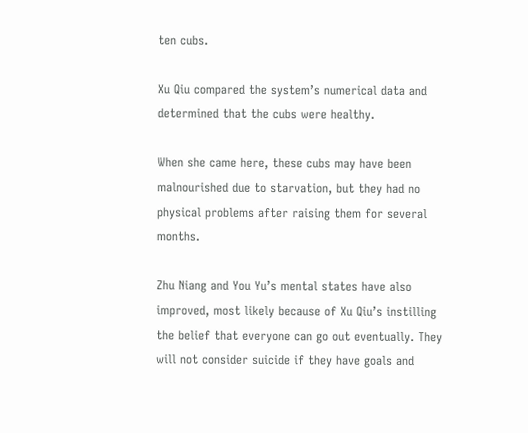ten cubs.

Xu Qiu compared the system’s numerical data and determined that the cubs were healthy.

When she came here, these cubs may have been malnourished due to starvation, but they had no physical problems after raising them for several months.

Zhu Niang and You Yu’s mental states have also improved, most likely because of Xu Qiu’s instilling the belief that everyone can go out eventually. They will not consider suicide if they have goals and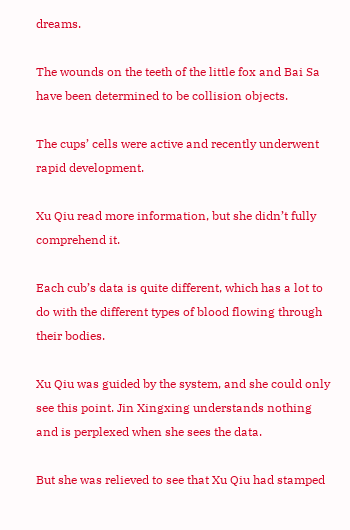dreams.

The wounds on the teeth of the little fox and Bai Sa have been determined to be collision objects.

The cups’ cells were active and recently underwent rapid development.

Xu Qiu read more information, but she didn’t fully comprehend it.

Each cub’s data is quite different, which has a lot to do with the different types of blood flowing through their bodies.

Xu Qiu was guided by the system, and she could only see this point. Jin Xingxing understands nothing and is perplexed when she sees the data.

But she was relieved to see that Xu Qiu had stamped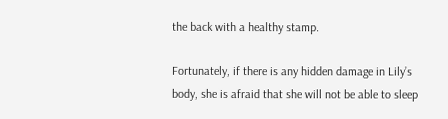the back with a healthy stamp.

Fortunately, if there is any hidden damage in Lily’s body, she is afraid that she will not be able to sleep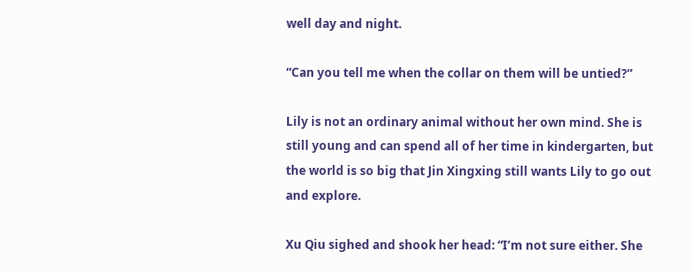well day and night.

“Can you tell me when the collar on them will be untied?”

Lily is not an ordinary animal without her own mind. She is still young and can spend all of her time in kindergarten, but the world is so big that Jin Xingxing still wants Lily to go out and explore.

Xu Qiu sighed and shook her head: “I’m not sure either. She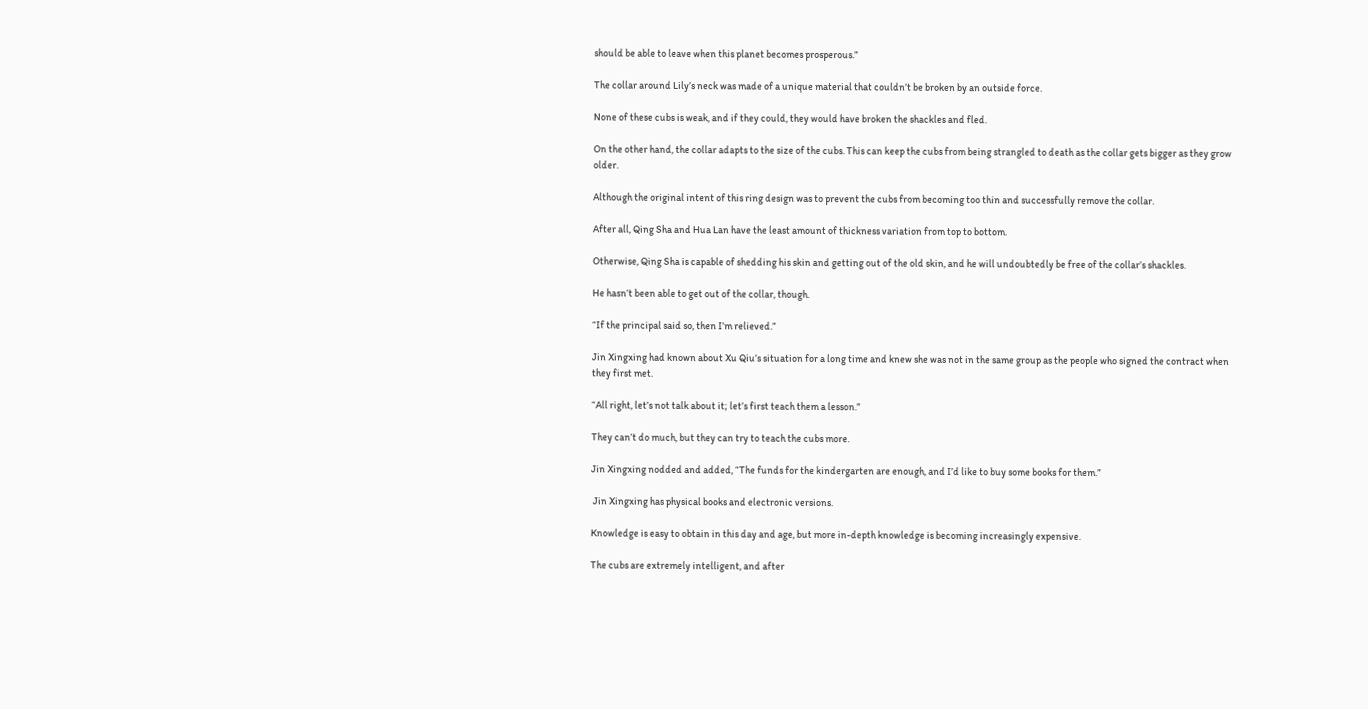should be able to leave when this planet becomes prosperous.”

The collar around Lily’s neck was made of a unique material that couldn’t be broken by an outside force.

None of these cubs is weak, and if they could, they would have broken the shackles and fled.

On the other hand, the collar adapts to the size of the cubs. This can keep the cubs from being strangled to death as the collar gets bigger as they grow older.

Although the original intent of this ring design was to prevent the cubs from becoming too thin and successfully remove the collar.

After all, Qing Sha and Hua Lan have the least amount of thickness variation from top to bottom.

Otherwise, Qing Sha is capable of shedding his skin and getting out of the old skin, and he will undoubtedly be free of the collar’s shackles.

He hasn’t been able to get out of the collar, though.

“If the principal said so, then I’m relieved.”

Jin Xingxing had known about Xu Qiu’s situation for a long time and knew she was not in the same group as the people who signed the contract when they first met.

“All right, let’s not talk about it; let’s first teach them a lesson.”

They can’t do much, but they can try to teach the cubs more.

Jin Xingxing nodded and added, “The funds for the kindergarten are enough, and I’d like to buy some books for them.”

 Jin Xingxing has physical books and electronic versions.

Knowledge is easy to obtain in this day and age, but more in-depth knowledge is becoming increasingly expensive.

The cubs are extremely intelligent, and after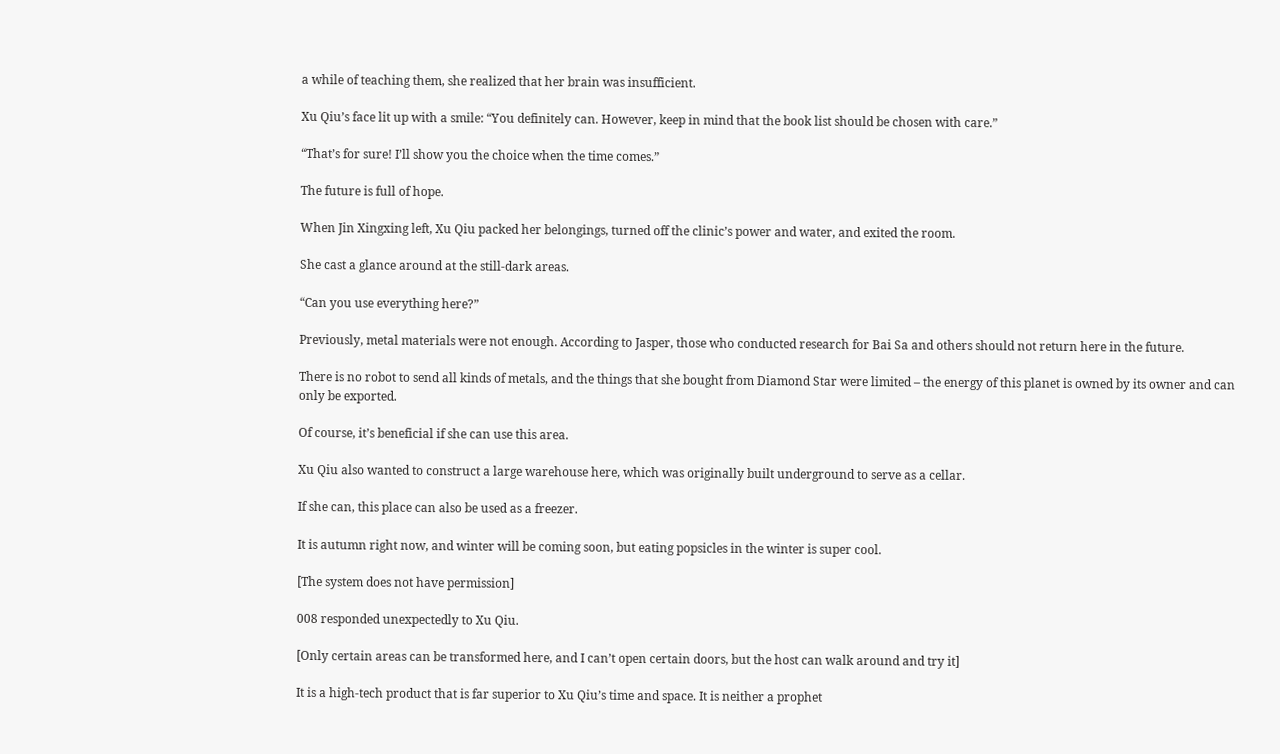a while of teaching them, she realized that her brain was insufficient.

Xu Qiu’s face lit up with a smile: “You definitely can. However, keep in mind that the book list should be chosen with care.”

“That’s for sure! I’ll show you the choice when the time comes.”

The future is full of hope.

When Jin Xingxing left, Xu Qiu packed her belongings, turned off the clinic’s power and water, and exited the room.

She cast a glance around at the still-dark areas.

“Can you use everything here?”

Previously, metal materials were not enough. According to Jasper, those who conducted research for Bai Sa and others should not return here in the future.

There is no robot to send all kinds of metals, and the things that she bought from Diamond Star were limited – the energy of this planet is owned by its owner and can only be exported.

Of course, it’s beneficial if she can use this area.

Xu Qiu also wanted to construct a large warehouse here, which was originally built underground to serve as a cellar.

If she can, this place can also be used as a freezer.

It is autumn right now, and winter will be coming soon, but eating popsicles in the winter is super cool.

[The system does not have permission]

008 responded unexpectedly to Xu Qiu.

[Only certain areas can be transformed here, and I can’t open certain doors, but the host can walk around and try it]

It is a high-tech product that is far superior to Xu Qiu’s time and space. It is neither a prophet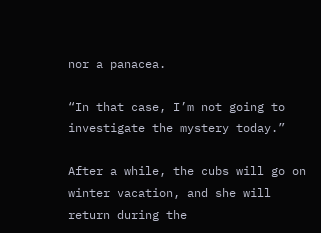nor a panacea.

“In that case, I’m not going to investigate the mystery today.”

After a while, the cubs will go on winter vacation, and she will return during the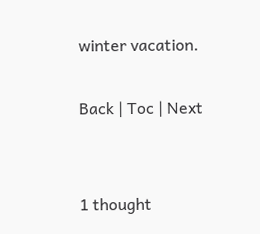winter vacation.

Back | Toc | Next


1 thought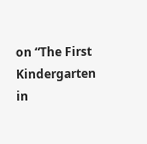on “The First Kindergarten in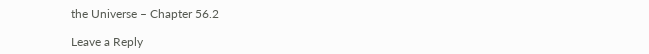the Universe – Chapter 56.2

Leave a Reply